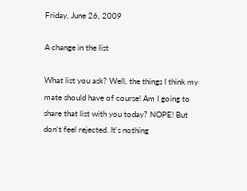Friday, June 26, 2009

A change in the list

What list you ask? Well, the things I think my mate should have of course! Am I going to share that list with you today? NOPE! But don't feel rejected. It's nothing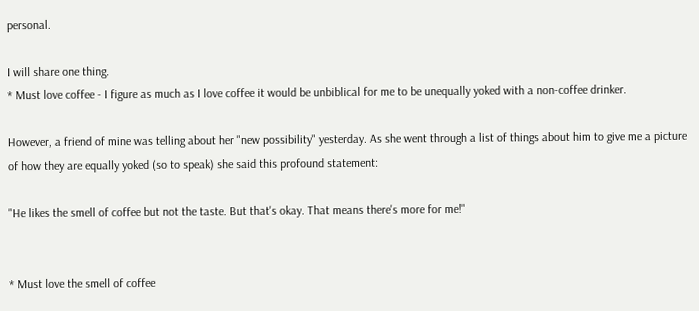personal.

I will share one thing.
* Must love coffee - I figure as much as I love coffee it would be unbiblical for me to be unequally yoked with a non-coffee drinker.

However, a friend of mine was telling about her "new possibility" yesterday. As she went through a list of things about him to give me a picture of how they are equally yoked (so to speak) she said this profound statement:

"He likes the smell of coffee but not the taste. But that's okay. That means there's more for me!"


* Must love the smell of coffee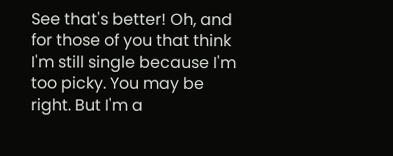See that's better! Oh, and for those of you that think I'm still single because I'm too picky. You may be right. But I'm a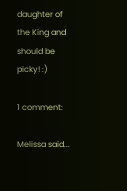daughter of the King and should be picky! :)

1 comment:

Melissa said...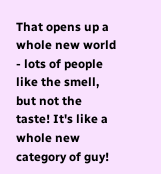That opens up a whole new world - lots of people like the smell, but not the taste! It's like a whole new category of guy!